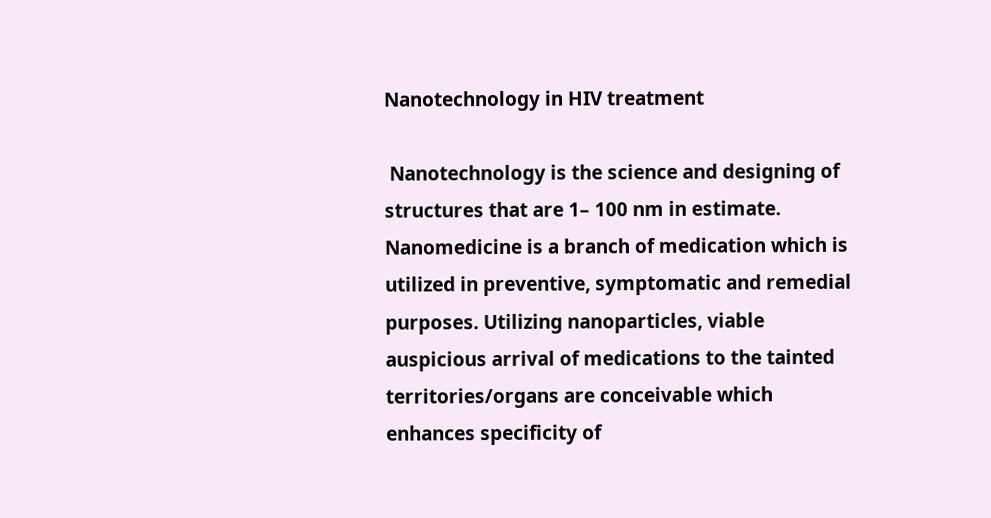Nanotechnology in HIV treatment

 Nanotechnology is the science and designing of structures that are 1– 100 nm in estimate. Nanomedicine is a branch of medication which is utilized in preventive, symptomatic and remedial purposes. Utilizing nanoparticles, viable auspicious arrival of medications to the tainted territories/organs are conceivable which enhances specificity of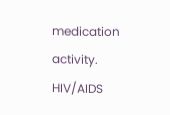medication activity. HIV/AIDS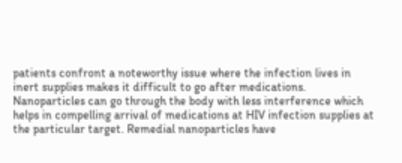patients confront a noteworthy issue where the infection lives in inert supplies makes it difficult to go after medications. Nanoparticles can go through the body with less interference which helps in compelling arrival of medications at HIV infection supplies at the particular target. Remedial nanoparticles have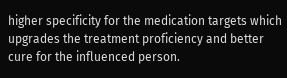higher specificity for the medication targets which upgrades the treatment proficiency and better cure for the influenced person.